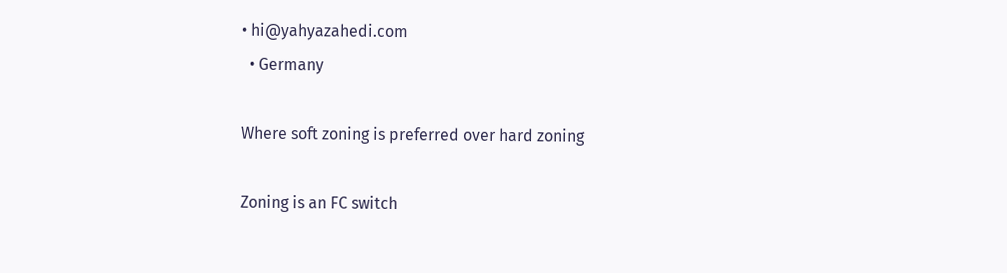• hi@yahyazahedi.com
  • Germany

Where soft zoning is preferred over hard zoning

Zoning is an FC switch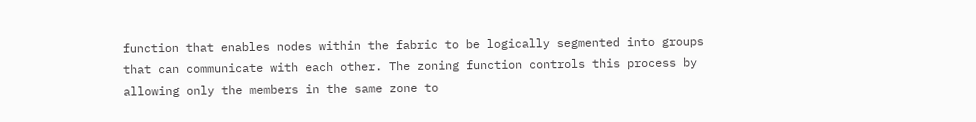function that enables nodes within the fabric to be logically segmented into groups that can communicate with each other. The zoning function controls this process by allowing only the members in the same zone to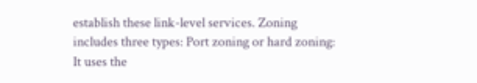establish these link-level services. Zoning includes three types: Port zoning or hard zoning: It uses the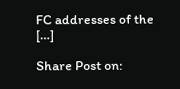FC addresses of the […]

Share Post on: